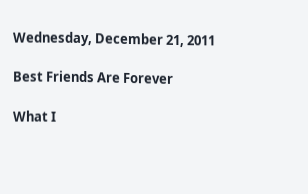Wednesday, December 21, 2011

Best Friends Are Forever

What I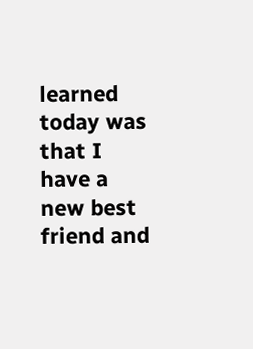learned today was that I have a new best friend and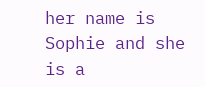her name is Sophie and she is a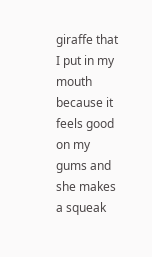giraffe that I put in my mouth because it feels good on my gums and she makes a squeak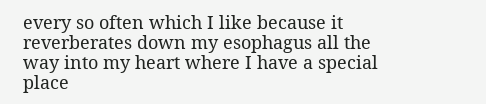every so often which I like because it reverberates down my esophagus all the way into my heart where I have a special place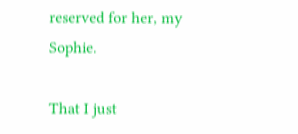reserved for her, my Sophie.

That I just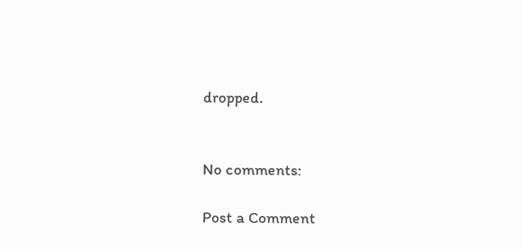dropped.


No comments:

Post a Comment